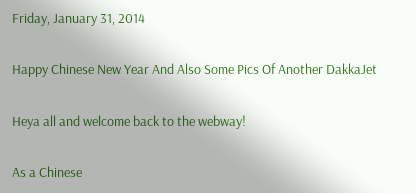Friday, January 31, 2014

Happy Chinese New Year And Also Some Pics Of Another DakkaJet

Heya all and welcome back to the webway!

As a Chinese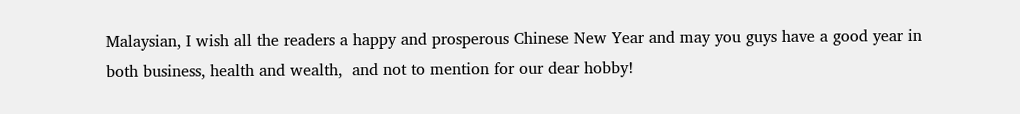Malaysian, I wish all the readers a happy and prosperous Chinese New Year and may you guys have a good year in both business, health and wealth,  and not to mention for our dear hobby!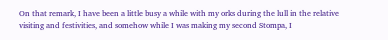On that remark, I have been a little busy a while with my orks during the lull in the relative visiting and festivities, and somehow while I was making my second Stompa, I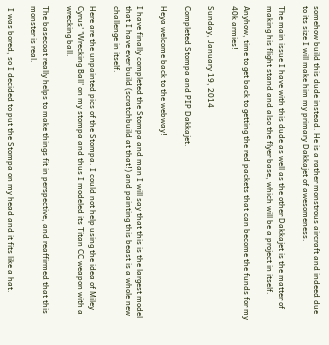somehow build this dude instead. He is a rather monstrous aircraft and indeed due to its size I will make him my primary Dakkajet of awesomeness.

The main issue I have with this dude as well as the other Dakkajet is the matter of making his flight stand and also the flyer base, which will be a project in itself.

Anyhow, time to get back to getting the red packets that can become the funds for my 40k armies!

Sunday, January 19, 2014

Completed Stompa and PIP Dakkajet.

Heya welcome back to the webway!

I have finally completed the Stompa and man I will say that this is the largest model that I have ever build (scratchbuild at that!) and painting this beast is a whole new challenge in itself.

Here are the unpainted pics of the Stompa. I could not help using the idea of Miley Cyrus' 'Wrecking Ball' on my stompa and thus I modeled its Titan CC weapon with a wrecking ball.

The basecoat really helps to make things fit in perspective, and reaffirmed that this monster is real.

 I was bored, so I decided to put the Stompa on my head and it fits like a hat.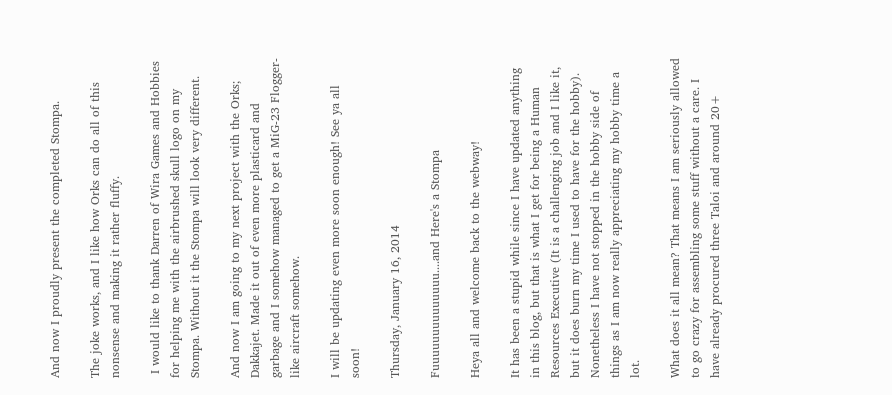And now I proudly present the completed Stompa.

The joke works, and I like how Orks can do all of this nonsense and making it rather fluffy.

 I would like to thank Darren of Wira Games and Hobbies for helping me with the airbrushed skull logo on my Stompa. Without it the Stompa will look very different.

And now I am going to my next project with the Orks; Dakkajet. Made it out of even more plasticard and garbage and I somehow managed to get a MiG-23 Flogger-like aircraft somehow.

I will be updating even more soon enough! See ya all soon!

Thursday, January 16, 2014

Fuuuuuuuuuuuuuu....and Here's a Stompa

Heya all and welcome back to the webway!

It has been a stupid while since I have updated anything in this blog, but that is what I get for being a Human Resources Executive (It is a challenging job and I like it, but it does burn my time I used to have for the hobby). Nonetheless I have not stopped in the hobby side of things as I am now really appreciating my hobby time a lot.

What does it all mean? That means I am seriously allowed to go crazy for assembling some stuff without a care. I have already procured three Taloi and around 20+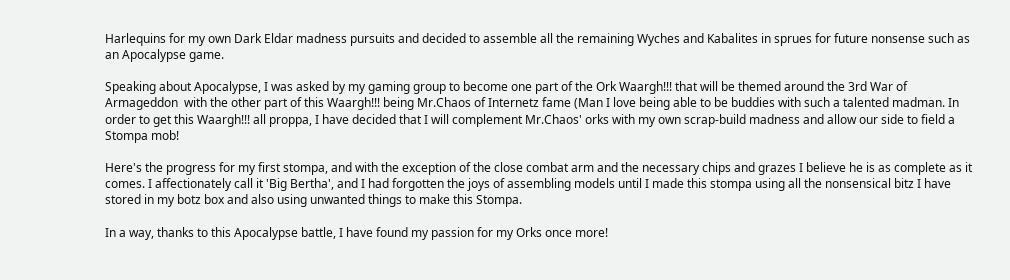Harlequins for my own Dark Eldar madness pursuits and decided to assemble all the remaining Wyches and Kabalites in sprues for future nonsense such as an Apocalypse game.

Speaking about Apocalypse, I was asked by my gaming group to become one part of the Ork Waargh!!! that will be themed around the 3rd War of Armageddon  with the other part of this Waargh!!! being Mr.Chaos of Internetz fame (Man I love being able to be buddies with such a talented madman. In order to get this Waargh!!! all proppa, I have decided that I will complement Mr.Chaos' orks with my own scrap-build madness and allow our side to field a Stompa mob!

Here's the progress for my first stompa, and with the exception of the close combat arm and the necessary chips and grazes I believe he is as complete as it comes. I affectionately call it 'Big Bertha', and I had forgotten the joys of assembling models until I made this stompa using all the nonsensical bitz I have stored in my botz box and also using unwanted things to make this Stompa.

In a way, thanks to this Apocalypse battle, I have found my passion for my Orks once more!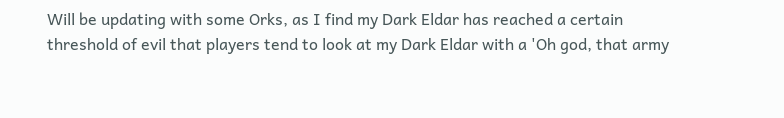Will be updating with some Orks, as I find my Dark Eldar has reached a certain threshold of evil that players tend to look at my Dark Eldar with a 'Oh god, that army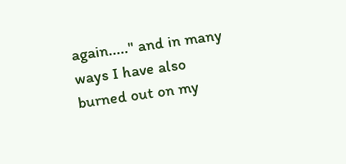again....." and in many ways I have also burned out on my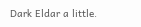Dark Eldar a little.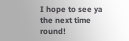I hope to see ya the next time round!